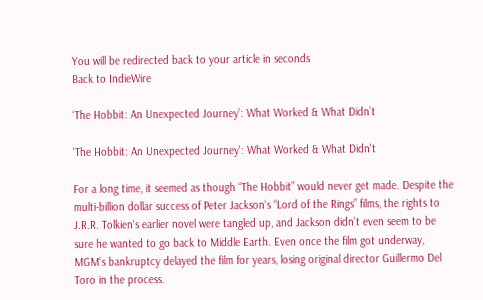You will be redirected back to your article in seconds
Back to IndieWire

‘The Hobbit: An Unexpected Journey’: What Worked & What Didn’t

'The Hobbit: An Unexpected Journey': What Worked & What Didn't

For a long time, it seemed as though “The Hobbit” would never get made. Despite the multi-billion dollar success of Peter Jackson‘s “Lord of the Rings” films, the rights to J.R.R. Tolkien‘s earlier novel were tangled up, and Jackson didn’t even seem to be sure he wanted to go back to Middle Earth. Even once the film got underway, MGM‘s bankruptcy delayed the film for years, losing original director Guillermo Del Toro in the process.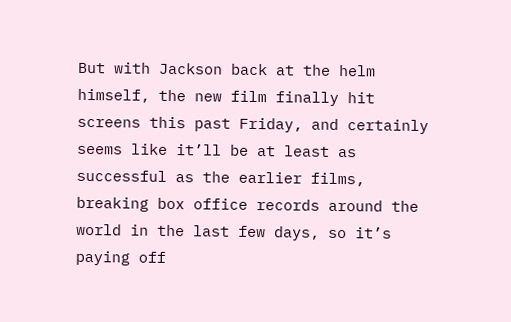But with Jackson back at the helm himself, the new film finally hit screens this past Friday, and certainly seems like it’ll be at least as successful as the earlier films, breaking box office records around the world in the last few days, so it’s paying off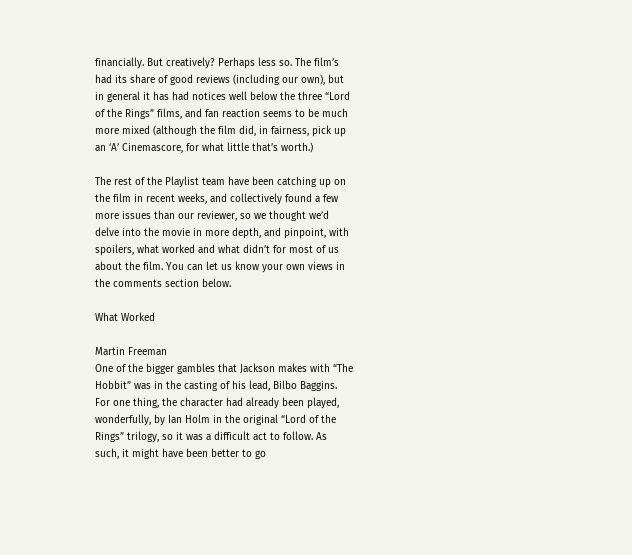financially. But creatively? Perhaps less so. The film’s had its share of good reviews (including our own), but in general it has had notices well below the three “Lord of the Rings” films, and fan reaction seems to be much more mixed (although the film did, in fairness, pick up an ‘A’ Cinemascore, for what little that’s worth.)

The rest of the Playlist team have been catching up on the film in recent weeks, and collectively found a few more issues than our reviewer, so we thought we’d delve into the movie in more depth, and pinpoint, with spoilers, what worked and what didn’t for most of us about the film. You can let us know your own views in the comments section below.

What Worked

Martin Freeman
One of the bigger gambles that Jackson makes with “The Hobbit” was in the casting of his lead, Bilbo Baggins. For one thing, the character had already been played, wonderfully, by Ian Holm in the original “Lord of the Rings” trilogy, so it was a difficult act to follow. As such, it might have been better to go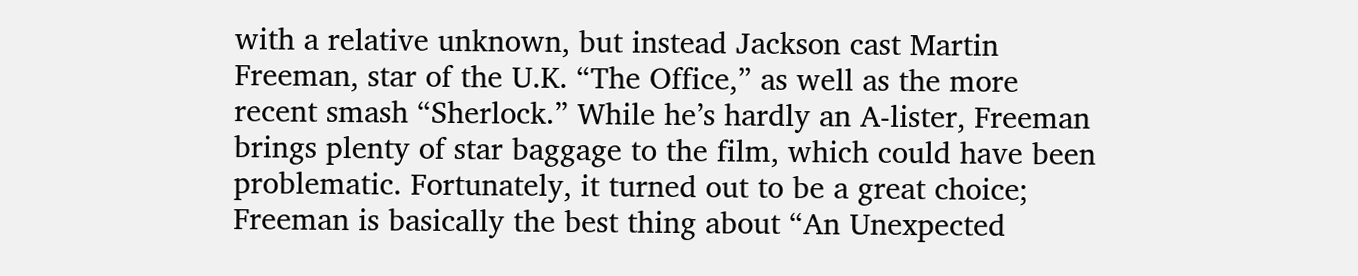with a relative unknown, but instead Jackson cast Martin Freeman, star of the U.K. “The Office,” as well as the more recent smash “Sherlock.” While he’s hardly an A-lister, Freeman brings plenty of star baggage to the film, which could have been problematic. Fortunately, it turned out to be a great choice; Freeman is basically the best thing about “An Unexpected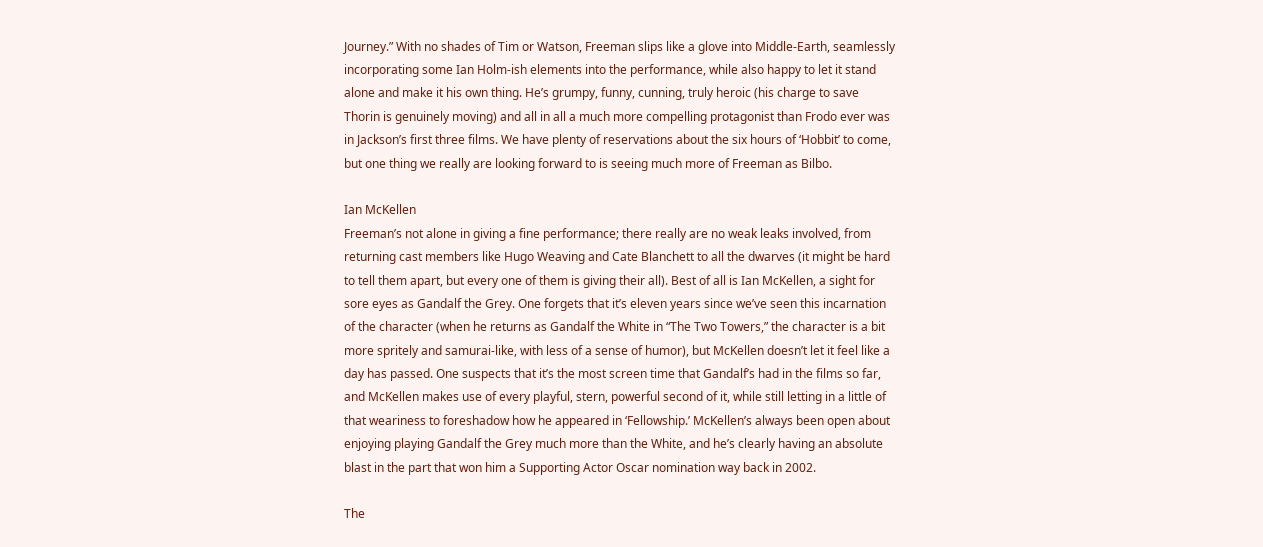Journey.” With no shades of Tim or Watson, Freeman slips like a glove into Middle-Earth, seamlessly incorporating some Ian Holm-ish elements into the performance, while also happy to let it stand alone and make it his own thing. He’s grumpy, funny, cunning, truly heroic (his charge to save Thorin is genuinely moving) and all in all a much more compelling protagonist than Frodo ever was in Jackson’s first three films. We have plenty of reservations about the six hours of ‘Hobbit’ to come, but one thing we really are looking forward to is seeing much more of Freeman as Bilbo.

Ian McKellen
Freeman’s not alone in giving a fine performance; there really are no weak leaks involved, from returning cast members like Hugo Weaving and Cate Blanchett to all the dwarves (it might be hard to tell them apart, but every one of them is giving their all). Best of all is Ian McKellen, a sight for sore eyes as Gandalf the Grey. One forgets that it’s eleven years since we’ve seen this incarnation of the character (when he returns as Gandalf the White in “The Two Towers,” the character is a bit more spritely and samurai-like, with less of a sense of humor), but McKellen doesn’t let it feel like a day has passed. One suspects that it’s the most screen time that Gandalf’s had in the films so far, and McKellen makes use of every playful, stern, powerful second of it, while still letting in a little of that weariness to foreshadow how he appeared in ‘Fellowship.’ McKellen’s always been open about enjoying playing Gandalf the Grey much more than the White, and he’s clearly having an absolute blast in the part that won him a Supporting Actor Oscar nomination way back in 2002.

The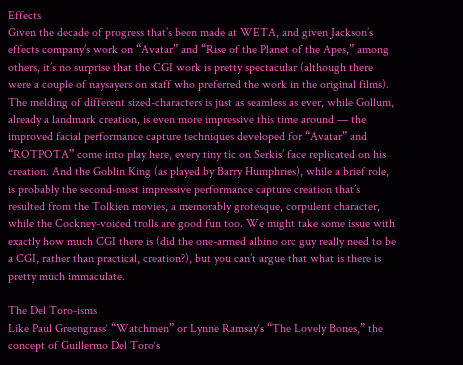Effects
Given the decade of progress that’s been made at WETA, and given Jackson’s effects company’s work on “Avatar” and “Rise of the Planet of the Apes,” among others, it’s no surprise that the CGI work is pretty spectacular (although there were a couple of naysayers on staff who preferred the work in the original films). The melding of different sized-characters is just as seamless as ever, while Gollum, already a landmark creation, is even more impressive this time around — the improved facial performance capture techniques developed for “Avatar” and “ROTPOTA” come into play here, every tiny tic on Serkis’ face replicated on his creation. And the Goblin King (as played by Barry Humphries), while a brief role, is probably the second-most impressive performance capture creation that’s resulted from the Tolkien movies, a memorably grotesque, corpulent character, while the Cockney-voiced trolls are good fun too. We might take some issue with exactly how much CGI there is (did the one-armed albino orc guy really need to be a CGI, rather than practical, creation?), but you can’t argue that what is there is pretty much immaculate.

The Del Toro-isms
Like Paul Greengrass‘ “Watchmen” or Lynne Ramsay‘s “The Lovely Bones,” the concept of Guillermo Del Toro‘s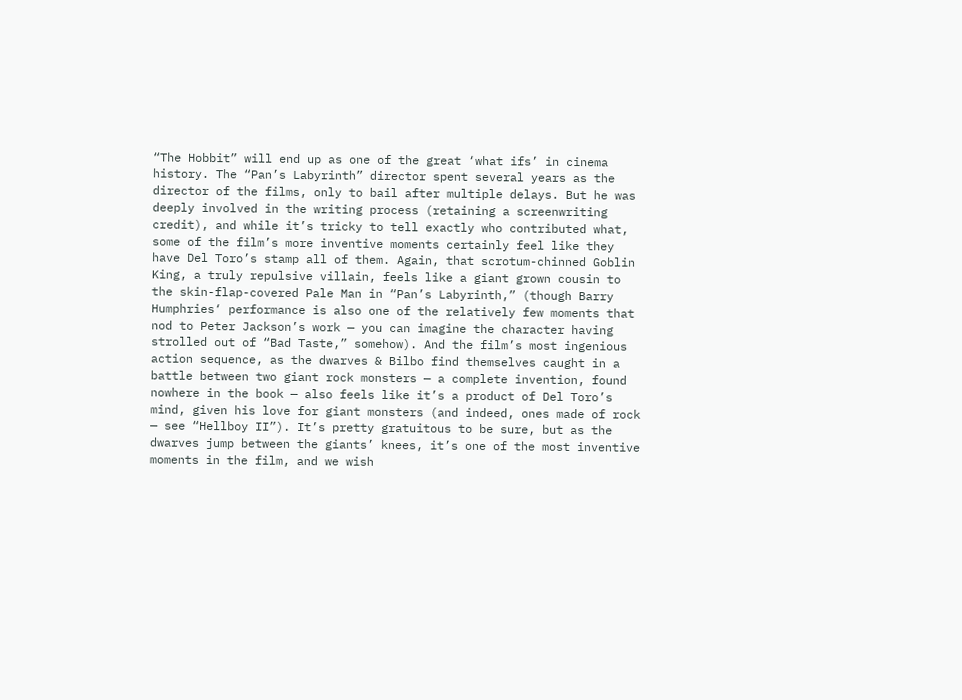“The Hobbit” will end up as one of the great ‘what ifs’ in cinema history. The “Pan’s Labyrinth” director spent several years as the director of the films, only to bail after multiple delays. But he was deeply involved in the writing process (retaining a screenwriting credit), and while it’s tricky to tell exactly who contributed what, some of the film’s more inventive moments certainly feel like they have Del Toro’s stamp all of them. Again, that scrotum-chinned Goblin King, a truly repulsive villain, feels like a giant grown cousin to the skin-flap-covered Pale Man in “Pan’s Labyrinth,” (though Barry Humphries‘ performance is also one of the relatively few moments that nod to Peter Jackson’s work — you can imagine the character having strolled out of “Bad Taste,” somehow). And the film’s most ingenious action sequence, as the dwarves & Bilbo find themselves caught in a battle between two giant rock monsters — a complete invention, found nowhere in the book — also feels like it’s a product of Del Toro’s mind, given his love for giant monsters (and indeed, ones made of rock — see “Hellboy II”). It’s pretty gratuitous to be sure, but as the dwarves jump between the giants’ knees, it’s one of the most inventive moments in the film, and we wish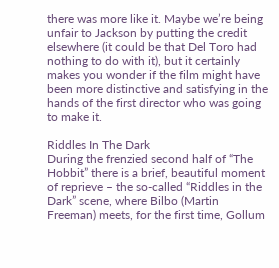there was more like it. Maybe we’re being unfair to Jackson by putting the credit elsewhere (it could be that Del Toro had nothing to do with it), but it certainly makes you wonder if the film might have been more distinctive and satisfying in the hands of the first director who was going to make it.

Riddles In The Dark
During the frenzied second half of “The Hobbit” there is a brief, beautiful moment of reprieve – the so-called “Riddles in the Dark” scene, where Bilbo (Martin Freeman) meets, for the first time, Gollum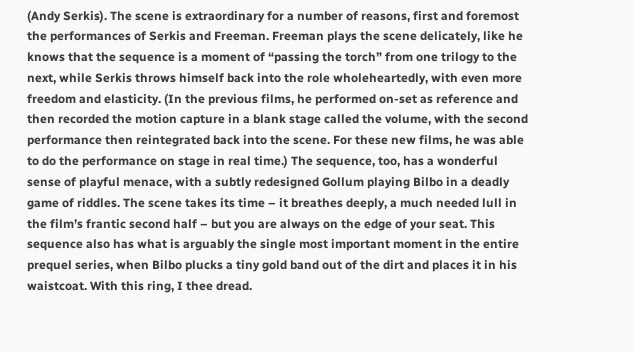(Andy Serkis). The scene is extraordinary for a number of reasons, first and foremost the performances of Serkis and Freeman. Freeman plays the scene delicately, like he knows that the sequence is a moment of “passing the torch” from one trilogy to the next, while Serkis throws himself back into the role wholeheartedly, with even more freedom and elasticity. (In the previous films, he performed on-set as reference and then recorded the motion capture in a blank stage called the volume, with the second performance then reintegrated back into the scene. For these new films, he was able to do the performance on stage in real time.) The sequence, too, has a wonderful sense of playful menace, with a subtly redesigned Gollum playing Bilbo in a deadly game of riddles. The scene takes its time – it breathes deeply, a much needed lull in the film’s frantic second half – but you are always on the edge of your seat. This sequence also has what is arguably the single most important moment in the entire prequel series, when Bilbo plucks a tiny gold band out of the dirt and places it in his waistcoat. With this ring, I thee dread.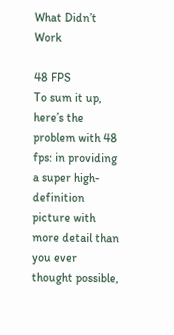What Didn’t Work

48 FPS
To sum it up, here’s the problem with 48 fps: in providing a super high-definition picture with more detail than you ever thought possible,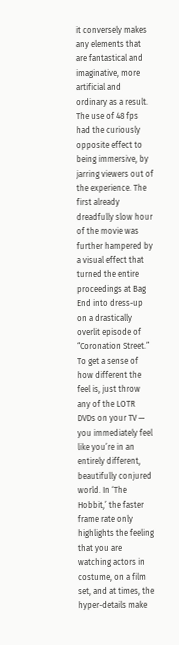it conversely makes any elements that are fantastical and imaginative, more artificial and ordinary as a result. The use of 48 fps had the curiously opposite effect to being immersive, by jarring viewers out of the experience. The first already dreadfully slow hour of the movie was further hampered by a visual effect that turned the entire proceedings at Bag End into dress-up on a drastically overlit episode of “Coronation Street.” To get a sense of how different the feel is, just throw any of the LOTR DVDs on your TV — you immediately feel like you’re in an entirely different, beautifully conjured world. In ‘The Hobbit,’ the faster frame rate only highlights the feeling that you are watching actors in costume, on a film set, and at times, the hyper-details make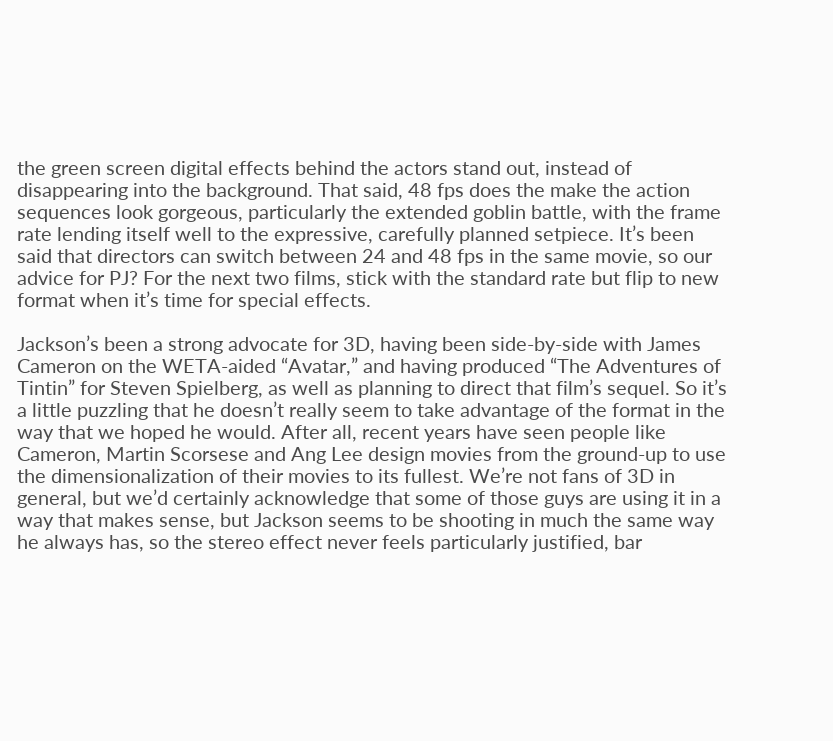the green screen digital effects behind the actors stand out, instead of disappearing into the background. That said, 48 fps does the make the action sequences look gorgeous, particularly the extended goblin battle, with the frame rate lending itself well to the expressive, carefully planned setpiece. It’s been said that directors can switch between 24 and 48 fps in the same movie, so our advice for PJ? For the next two films, stick with the standard rate but flip to new format when it’s time for special effects.

Jackson’s been a strong advocate for 3D, having been side-by-side with James Cameron on the WETA-aided “Avatar,” and having produced “The Adventures of Tintin” for Steven Spielberg, as well as planning to direct that film’s sequel. So it’s a little puzzling that he doesn’t really seem to take advantage of the format in the way that we hoped he would. After all, recent years have seen people like Cameron, Martin Scorsese and Ang Lee design movies from the ground-up to use the dimensionalization of their movies to its fullest. We’re not fans of 3D in general, but we’d certainly acknowledge that some of those guys are using it in a way that makes sense, but Jackson seems to be shooting in much the same way he always has, so the stereo effect never feels particularly justified, bar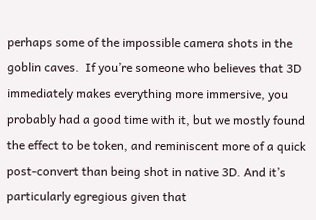perhaps some of the impossible camera shots in the goblin caves.  If you’re someone who believes that 3D immediately makes everything more immersive, you probably had a good time with it, but we mostly found the effect to be token, and reminiscent more of a quick post-convert than being shot in native 3D. And it’s particularly egregious given that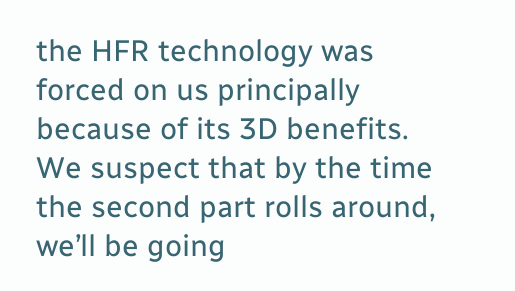the HFR technology was forced on us principally because of its 3D benefits. We suspect that by the time the second part rolls around, we’ll be going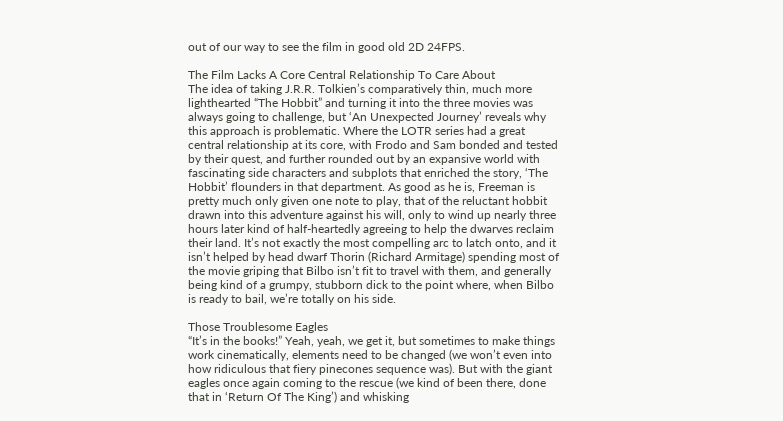out of our way to see the film in good old 2D 24FPS.

The Film Lacks A Core Central Relationship To Care About
The idea of taking J.R.R. Tolkien’s comparatively thin, much more lighthearted “The Hobbit” and turning it into the three movies was always going to challenge, but ‘An Unexpected Journey’ reveals why this approach is problematic. Where the LOTR series had a great central relationship at its core, with Frodo and Sam bonded and tested by their quest, and further rounded out by an expansive world with fascinating side characters and subplots that enriched the story, ‘The Hobbit’ flounders in that department. As good as he is, Freeman is pretty much only given one note to play, that of the reluctant hobbit drawn into this adventure against his will, only to wind up nearly three hours later kind of half-heartedly agreeing to help the dwarves reclaim their land. It’s not exactly the most compelling arc to latch onto, and it isn’t helped by head dwarf Thorin (Richard Armitage) spending most of the movie griping that Bilbo isn’t fit to travel with them, and generally being kind of a grumpy, stubborn dick to the point where, when Bilbo is ready to bail, we’re totally on his side.

Those Troublesome Eagles
“It’s in the books!” Yeah, yeah, we get it, but sometimes to make things work cinematically, elements need to be changed (we won’t even into how ridiculous that fiery pinecones sequence was). But with the giant eagles once again coming to the rescue (we kind of been there, done that in ‘Return Of The King’) and whisking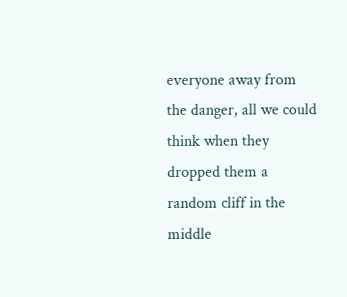everyone away from the danger, all we could think when they dropped them a random cliff in the middle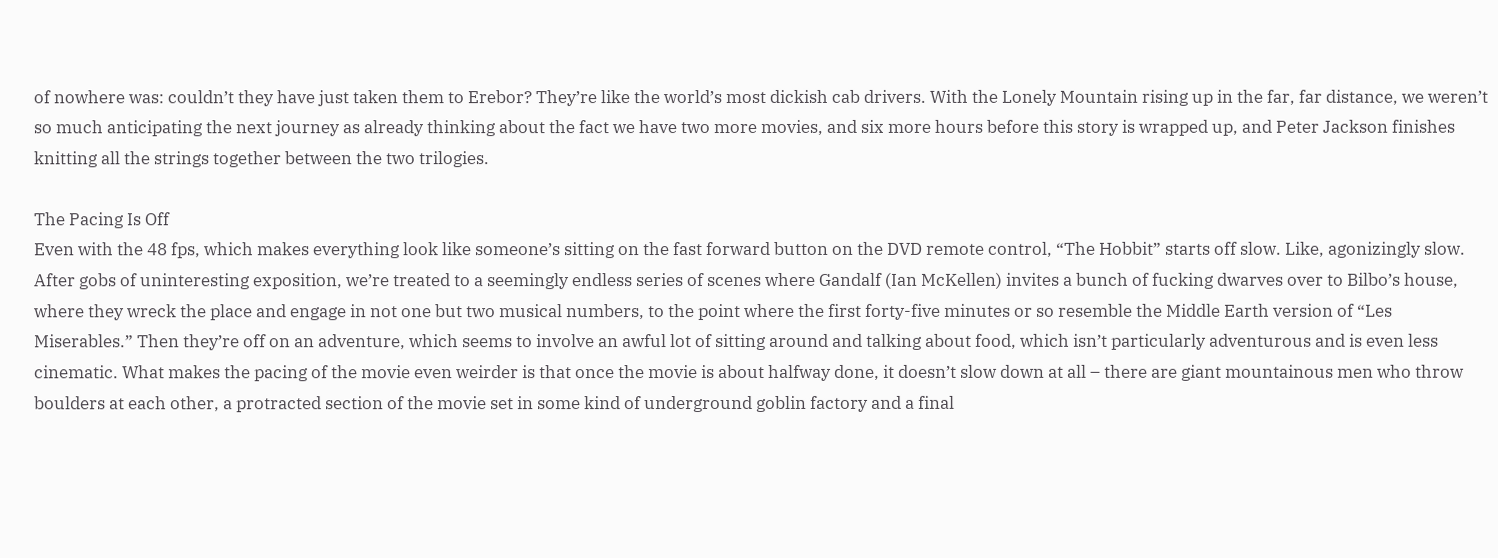of nowhere was: couldn’t they have just taken them to Erebor? They’re like the world’s most dickish cab drivers. With the Lonely Mountain rising up in the far, far distance, we weren’t so much anticipating the next journey as already thinking about the fact we have two more movies, and six more hours before this story is wrapped up, and Peter Jackson finishes knitting all the strings together between the two trilogies.

The Pacing Is Off
Even with the 48 fps, which makes everything look like someone’s sitting on the fast forward button on the DVD remote control, “The Hobbit” starts off slow. Like, agonizingly slow. After gobs of uninteresting exposition, we’re treated to a seemingly endless series of scenes where Gandalf (Ian McKellen) invites a bunch of fucking dwarves over to Bilbo’s house, where they wreck the place and engage in not one but two musical numbers, to the point where the first forty-five minutes or so resemble the Middle Earth version of “Les Miserables.” Then they’re off on an adventure, which seems to involve an awful lot of sitting around and talking about food, which isn’t particularly adventurous and is even less cinematic. What makes the pacing of the movie even weirder is that once the movie is about halfway done, it doesn’t slow down at all – there are giant mountainous men who throw boulders at each other, a protracted section of the movie set in some kind of underground goblin factory and a final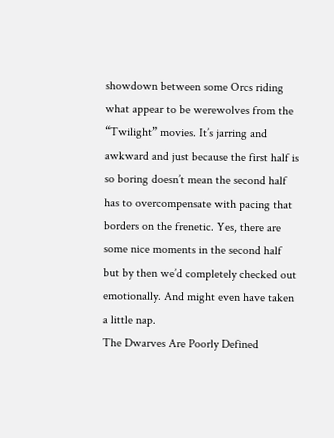showdown between some Orcs riding what appear to be werewolves from the “Twilight” movies. It’s jarring and awkward and just because the first half is so boring doesn’t mean the second half has to overcompensate with pacing that borders on the frenetic. Yes, there are some nice moments in the second half but by then we’d completely checked out emotionally. And might even have taken a little nap.
The Dwarves Are Poorly Defined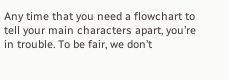Any time that you need a flowchart to tell your main characters apart, you’re in trouble. To be fair, we don’t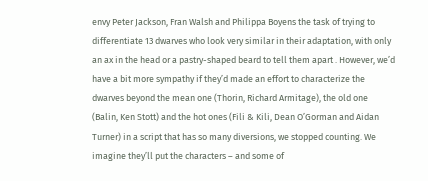envy Peter Jackson, Fran Walsh and Philippa Boyens the task of trying to differentiate 13 dwarves who look very similar in their adaptation, with only an ax in the head or a pastry-shaped beard to tell them apart . However, we’d have a bit more sympathy if they’d made an effort to characterize the dwarves beyond the mean one (Thorin, Richard Armitage), the old one (Balin, Ken Stott) and the hot ones (Fili & Kili, Dean O’Gorman and Aidan Turner) in a script that has so many diversions, we stopped counting. We imagine they’ll put the characters – and some of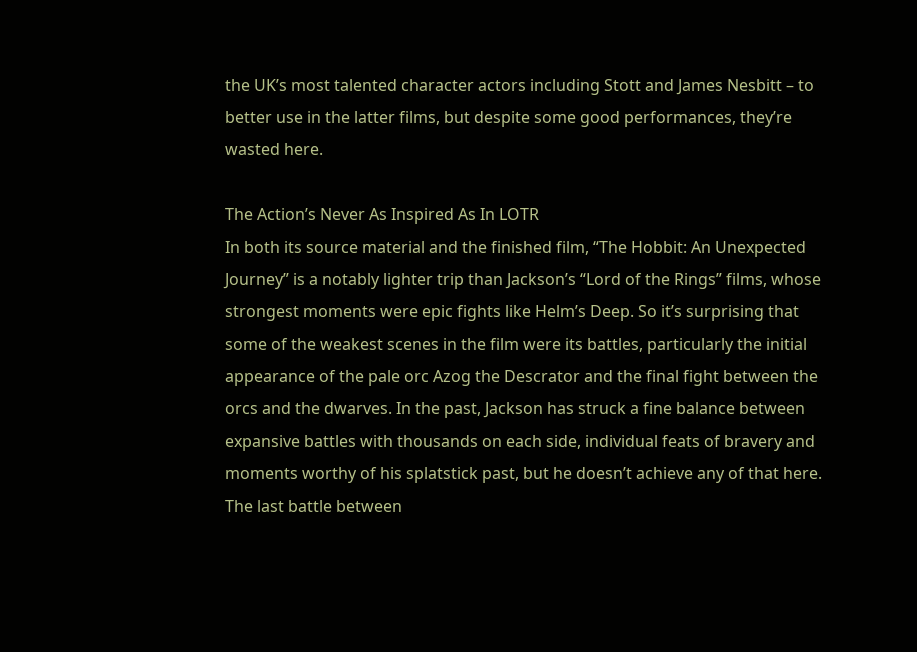the UK’s most talented character actors including Stott and James Nesbitt – to better use in the latter films, but despite some good performances, they’re wasted here.

The Action’s Never As Inspired As In LOTR
In both its source material and the finished film, “The Hobbit: An Unexpected Journey” is a notably lighter trip than Jackson’s “Lord of the Rings” films, whose strongest moments were epic fights like Helm’s Deep. So it’s surprising that some of the weakest scenes in the film were its battles, particularly the initial appearance of the pale orc Azog the Descrator and the final fight between the orcs and the dwarves. In the past, Jackson has struck a fine balance between expansive battles with thousands on each side, individual feats of bravery and moments worthy of his splatstick past, but he doesn’t achieve any of that here. The last battle between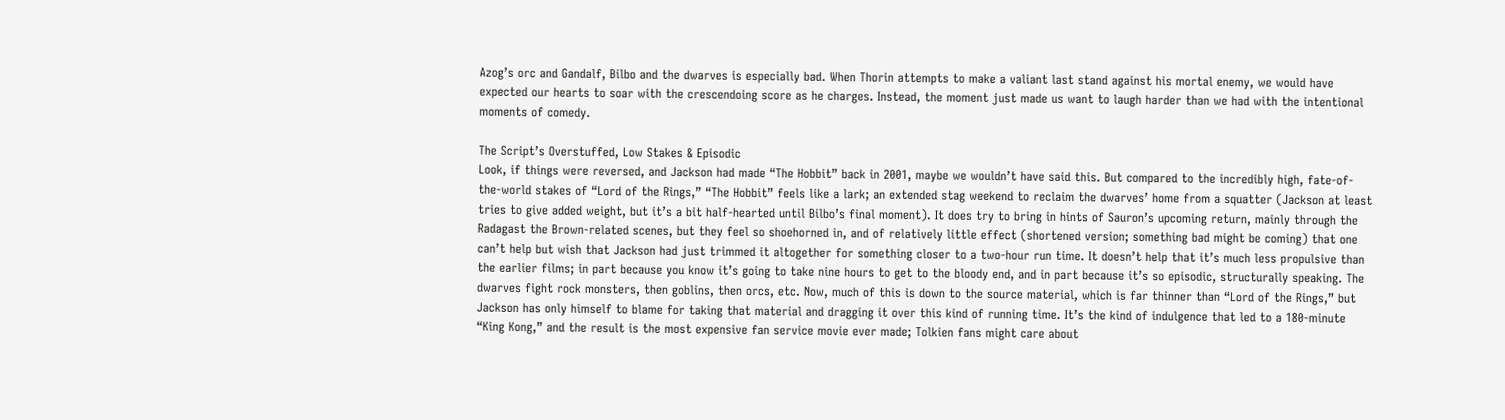Azog’s orc and Gandalf, Bilbo and the dwarves is especially bad. When Thorin attempts to make a valiant last stand against his mortal enemy, we would have expected our hearts to soar with the crescendoing score as he charges. Instead, the moment just made us want to laugh harder than we had with the intentional moments of comedy.

The Script’s Overstuffed, Low Stakes & Episodic
Look, if things were reversed, and Jackson had made “The Hobbit” back in 2001, maybe we wouldn’t have said this. But compared to the incredibly high, fate-of-the-world stakes of “Lord of the Rings,” “The Hobbit” feels like a lark; an extended stag weekend to reclaim the dwarves’ home from a squatter (Jackson at least tries to give added weight, but it’s a bit half-hearted until Bilbo’s final moment). It does try to bring in hints of Sauron’s upcoming return, mainly through the Radagast the Brown-related scenes, but they feel so shoehorned in, and of relatively little effect (shortened version; something bad might be coming) that one can’t help but wish that Jackson had just trimmed it altogether for something closer to a two-hour run time. It doesn’t help that it’s much less propulsive than the earlier films; in part because you know it’s going to take nine hours to get to the bloody end, and in part because it’s so episodic, structurally speaking. The dwarves fight rock monsters, then goblins, then orcs, etc. Now, much of this is down to the source material, which is far thinner than “Lord of the Rings,” but Jackson has only himself to blame for taking that material and dragging it over this kind of running time. It’s the kind of indulgence that led to a 180-minute “King Kong,” and the result is the most expensive fan service movie ever made; Tolkien fans might care about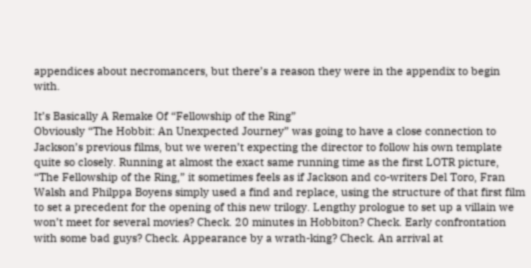appendices about necromancers, but there’s a reason they were in the appendix to begin with.

It’s Basically A Remake Of “Fellowship of the Ring”
Obviously “The Hobbit: An Unexpected Journey” was going to have a close connection to Jackson’s previous films, but we weren’t expecting the director to follow his own template quite so closely. Running at almost the exact same running time as the first LOTR picture, “The Fellowship of the Ring,” it sometimes feels as if Jackson and co-writers Del Toro, Fran Walsh and Philppa Boyens simply used a find and replace, using the structure of that first film to set a precedent for the opening of this new trilogy. Lengthy prologue to set up a villain we won’t meet for several movies? Check. 20 minutes in Hobbiton? Check. Early confrontation with some bad guys? Check. Appearance by a wrath-king? Check. An arrival at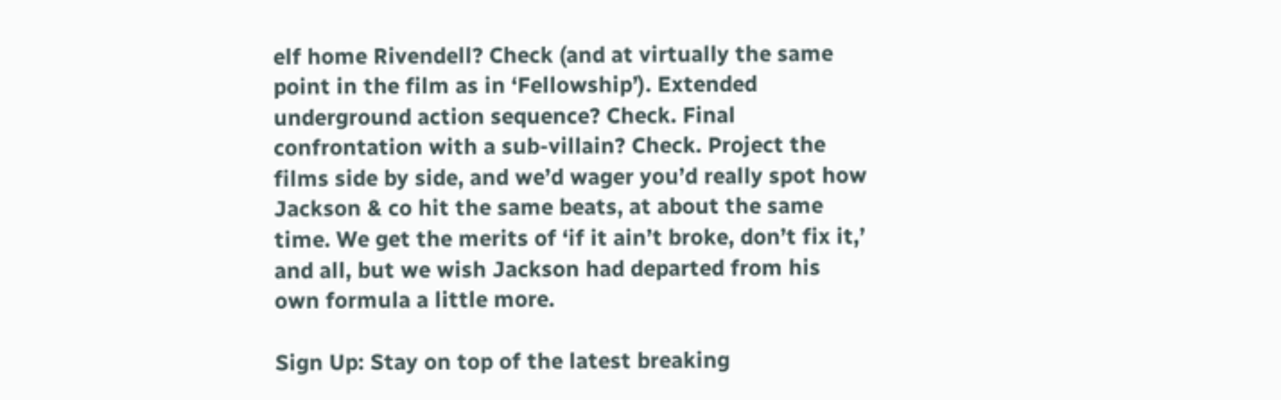elf home Rivendell? Check (and at virtually the same point in the film as in ‘Fellowship’). Extended underground action sequence? Check. Final confrontation with a sub-villain? Check. Project the films side by side, and we’d wager you’d really spot how Jackson & co hit the same beats, at about the same time. We get the merits of ‘if it ain’t broke, don’t fix it,’ and all, but we wish Jackson had departed from his own formula a little more.

Sign Up: Stay on top of the latest breaking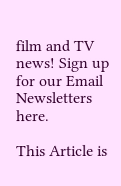film and TV news! Sign up for our Email Newsletters here.

This Article is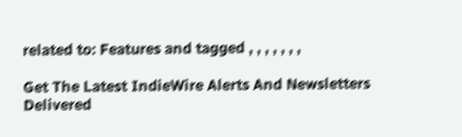related to: Features and tagged , , , , , , ,

Get The Latest IndieWire Alerts And Newsletters Delivered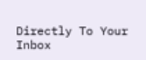Directly To Your Inbox